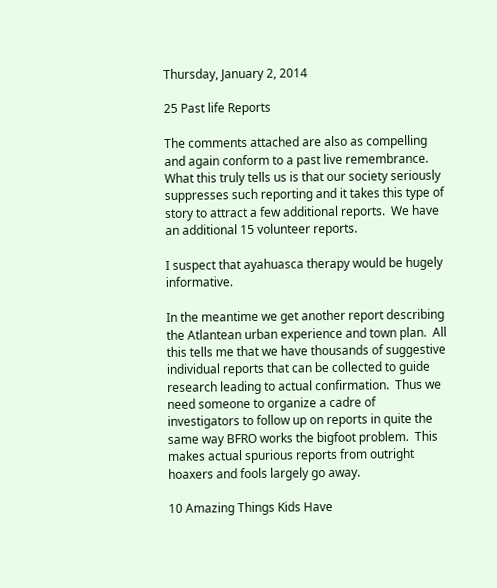Thursday, January 2, 2014

25 Past life Reports

The comments attached are also as compelling and again conform to a past live remembrance.  What this truly tells us is that our society seriously suppresses such reporting and it takes this type of story to attract a few additional reports.  We have an additional 15 volunteer reports.

I suspect that ayahuasca therapy would be hugely informative.

In the meantime we get another report describing the Atlantean urban experience and town plan.  All this tells me that we have thousands of suggestive individual reports that can be collected to guide research leading to actual confirmation.  Thus we need someone to organize a cadre of investigators to follow up on reports in quite the same way BFRO works the bigfoot problem.  This makes actual spurious reports from outright hoaxers and fools largely go away.

10 Amazing Things Kids Have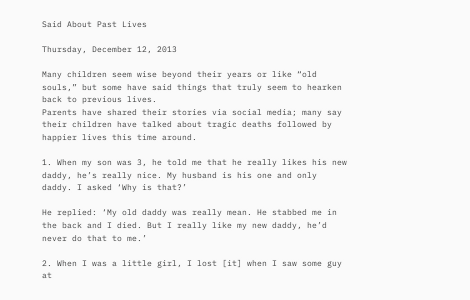Said About Past Lives

Thursday, December 12, 2013

Many children seem wise beyond their years or like “old souls,” but some have said things that truly seem to hearken back to previous lives.
Parents have shared their stories via social media; many say their children have talked about tragic deaths followed by happier lives this time around.

1. When my son was 3, he told me that he really likes his new daddy, he’s really nice. My husband is his one and only daddy. I asked ‘Why is that?’

He replied: ‘My old daddy was really mean. He stabbed me in the back and I died. But I really like my new daddy, he’d never do that to me.’

2. When I was a little girl, I lost [it] when I saw some guy at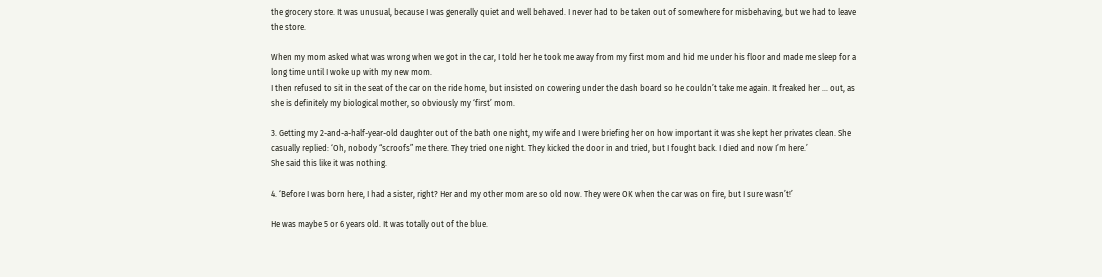the grocery store. It was unusual, because I was generally quiet and well behaved. I never had to be taken out of somewhere for misbehaving, but we had to leave the store.

When my mom asked what was wrong when we got in the car, I told her he took me away from my first mom and hid me under his floor and made me sleep for a long time until I woke up with my new mom.
I then refused to sit in the seat of the car on the ride home, but insisted on cowering under the dash board so he couldn’t take me again. It freaked her … out, as she is definitely my biological mother, so obviously my ‘first’ mom.

3. Getting my 2-and-a-half-year-old daughter out of the bath one night, my wife and I were briefing her on how important it was she kept her privates clean. She casually replied: ‘Oh, nobody “scroofs” me there. They tried one night. They kicked the door in and tried, but I fought back. I died and now I’m here.’
She said this like it was nothing.

4. ‘Before I was born here, I had a sister, right? Her and my other mom are so old now. They were OK when the car was on fire, but I sure wasn’t!’

He was maybe 5 or 6 years old. It was totally out of the blue.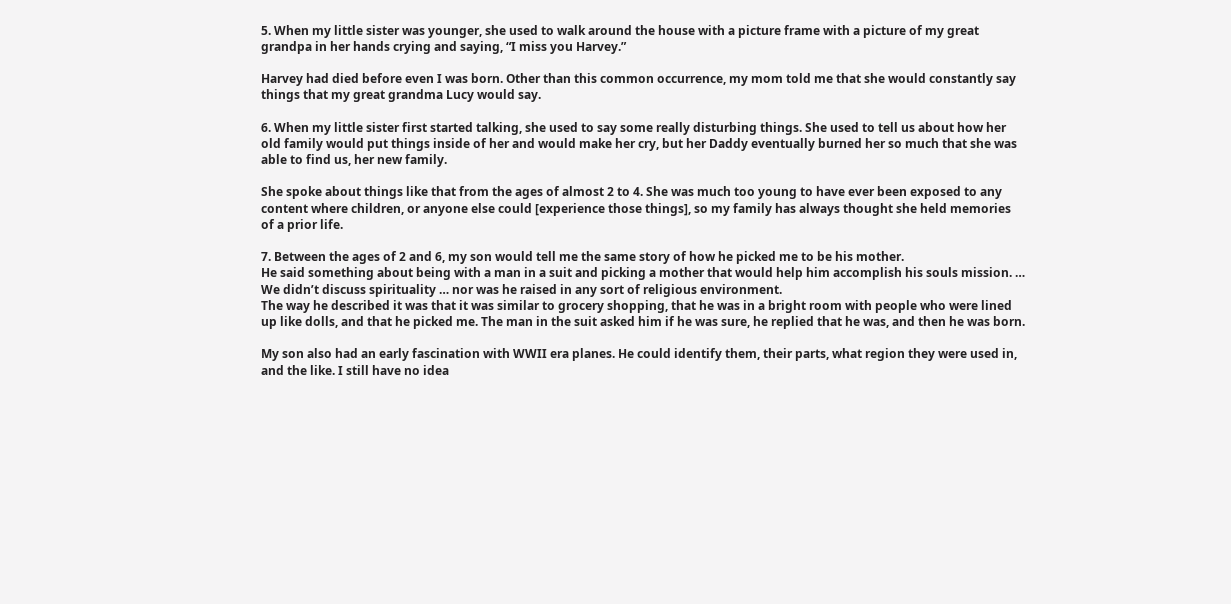5. When my little sister was younger, she used to walk around the house with a picture frame with a picture of my great grandpa in her hands crying and saying, “I miss you Harvey.”

Harvey had died before even I was born. Other than this common occurrence, my mom told me that she would constantly say things that my great grandma Lucy would say.

6. When my little sister first started talking, she used to say some really disturbing things. She used to tell us about how her old family would put things inside of her and would make her cry, but her Daddy eventually burned her so much that she was able to find us, her new family.

She spoke about things like that from the ages of almost 2 to 4. She was much too young to have ever been exposed to any content where children, or anyone else could [experience those things], so my family has always thought she held memories of a prior life.

7. Between the ages of 2 and 6, my son would tell me the same story of how he picked me to be his mother.
He said something about being with a man in a suit and picking a mother that would help him accomplish his souls mission. … We didn’t discuss spirituality … nor was he raised in any sort of religious environment.
The way he described it was that it was similar to grocery shopping, that he was in a bright room with people who were lined up like dolls, and that he picked me. The man in the suit asked him if he was sure, he replied that he was, and then he was born.

My son also had an early fascination with WWII era planes. He could identify them, their parts, what region they were used in, and the like. I still have no idea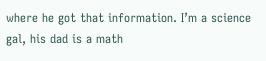where he got that information. I’m a science gal, his dad is a math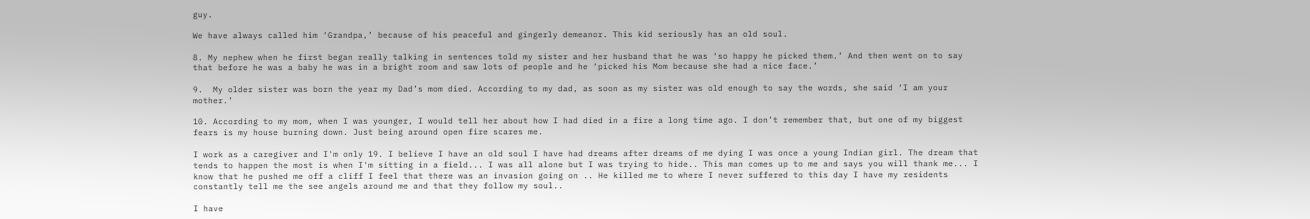guy.

We have always called him ‘Grandpa,’ because of his peaceful and gingerly demeanor. This kid seriously has an old soul.

8. My nephew when he first began really talking in sentences told my sister and her husband that he was ‘so happy he picked them.’ And then went on to say that before he was a baby he was in a bright room and saw lots of people and he ‘picked his Mom because she had a nice face.’

9.  My older sister was born the year my Dad’s mom died. According to my dad, as soon as my sister was old enough to say the words, she said ‘I am your mother.’

10. According to my mom, when I was younger, I would tell her about how I had died in a fire a long time ago. I don’t remember that, but one of my biggest fears is my house burning down. Just being around open fire scares me.

I work as a caregiver and I'm only 19. I believe I have an old soul I have had dreams after dreams of me dying I was once a young Indian girl. The dream that tends to happen the most is when I'm sitting in a field... I was all alone but I was trying to hide.. This man comes up to me and says you will thank me... I know that he pushed me off a cliff I feel that there was an invasion going on .. He killed me to where I never suffered to this day I have my residents constantly tell me the see angels around me and that they follow my soul..

I have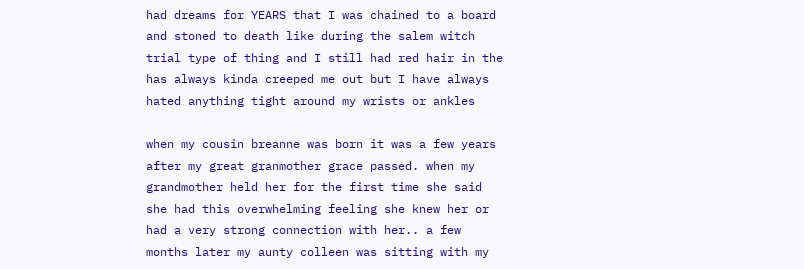had dreams for YEARS that I was chained to a board and stoned to death like during the salem witch trial type of thing and I still had red hair in the has always kinda creeped me out but I have always hated anything tight around my wrists or ankles

when my cousin breanne was born it was a few years after my great granmother grace passed. when my grandmother held her for the first time she said she had this overwhelming feeling she knew her or had a very strong connection with her.. a few months later my aunty colleen was sitting with my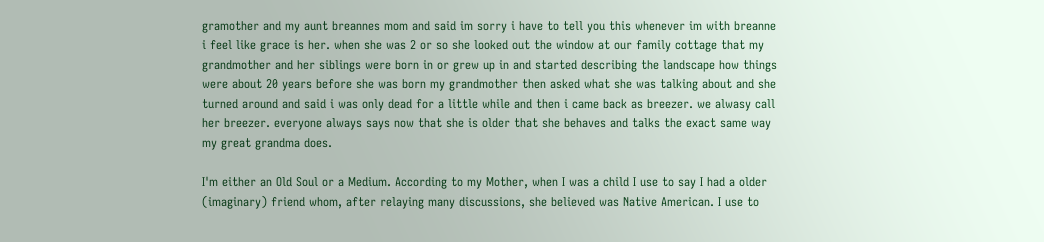gramother and my aunt breannes mom and said im sorry i have to tell you this whenever im with breanne i feel like grace is her. when she was 2 or so she looked out the window at our family cottage that my grandmother and her siblings were born in or grew up in and started describing the landscape how things were about 20 years before she was born my grandmother then asked what she was talking about and she turned around and said i was only dead for a little while and then i came back as breezer. we alwasy call her breezer. everyone always says now that she is older that she behaves and talks the exact same way my great grandma does.

I'm either an Old Soul or a Medium. According to my Mother, when I was a child I use to say I had a older (imaginary) friend whom, after relaying many discussions, she believed was Native American. I use to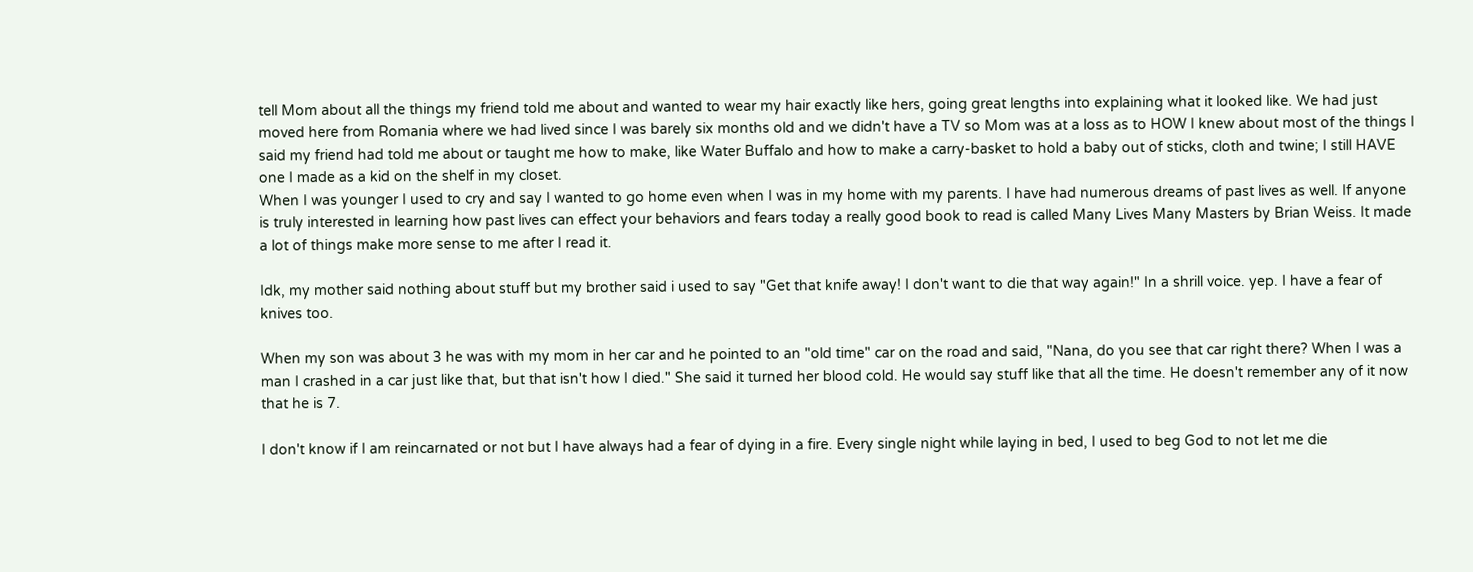tell Mom about all the things my friend told me about and wanted to wear my hair exactly like hers, going great lengths into explaining what it looked like. We had just moved here from Romania where we had lived since I was barely six months old and we didn't have a TV so Mom was at a loss as to HOW I knew about most of the things I said my friend had told me about or taught me how to make, like Water Buffalo and how to make a carry-basket to hold a baby out of sticks, cloth and twine; I still HAVE one I made as a kid on the shelf in my closet.
When I was younger I used to cry and say I wanted to go home even when I was in my home with my parents. I have had numerous dreams of past lives as well. If anyone is truly interested in learning how past lives can effect your behaviors and fears today a really good book to read is called Many Lives Many Masters by Brian Weiss. It made a lot of things make more sense to me after I read it.

Idk, my mother said nothing about stuff but my brother said i used to say "Get that knife away! I don't want to die that way again!" In a shrill voice. yep. I have a fear of knives too.

When my son was about 3 he was with my mom in her car and he pointed to an "old time" car on the road and said, "Nana, do you see that car right there? When I was a man I crashed in a car just like that, but that isn't how I died." She said it turned her blood cold. He would say stuff like that all the time. He doesn't remember any of it now that he is 7.

I don't know if I am reincarnated or not but I have always had a fear of dying in a fire. Every single night while laying in bed, I used to beg God to not let me die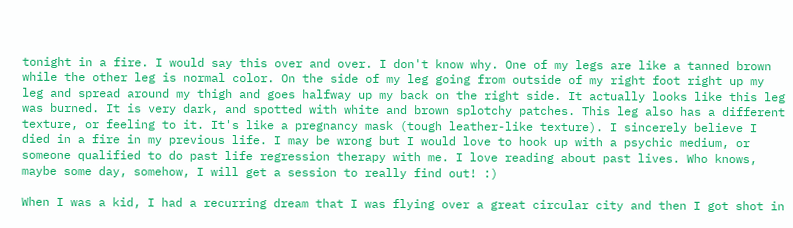tonight in a fire. I would say this over and over. I don't know why. One of my legs are like a tanned brown while the other leg is normal color. On the side of my leg going from outside of my right foot right up my leg and spread around my thigh and goes halfway up my back on the right side. It actually looks like this leg was burned. It is very dark, and spotted with white and brown splotchy patches. This leg also has a different texture, or feeling to it. It's like a pregnancy mask (tough leather-like texture). I sincerely believe I died in a fire in my previous life. I may be wrong but I would love to hook up with a psychic medium, or someone qualified to do past life regression therapy with me. I love reading about past lives. Who knows, maybe some day, somehow, I will get a session to really find out! :)

When I was a kid, I had a recurring dream that I was flying over a great circular city and then I got shot in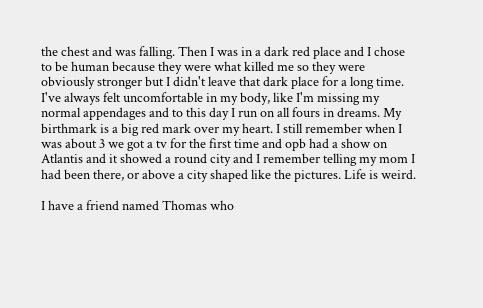the chest and was falling. Then I was in a dark red place and I chose to be human because they were what killed me so they were obviously stronger but I didn't leave that dark place for a long time. I've always felt uncomfortable in my body, like I'm missing my normal appendages and to this day I run on all fours in dreams. My birthmark is a big red mark over my heart. I still remember when I was about 3 we got a tv for the first time and opb had a show on Atlantis and it showed a round city and I remember telling my mom I had been there, or above a city shaped like the pictures. Life is weird.

I have a friend named Thomas who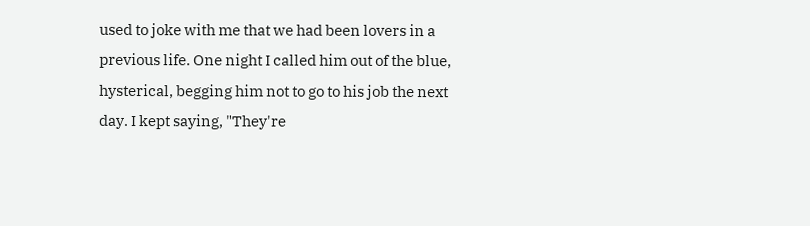used to joke with me that we had been lovers in a previous life. One night I called him out of the blue, hysterical, begging him not to go to his job the next day. I kept saying, "They're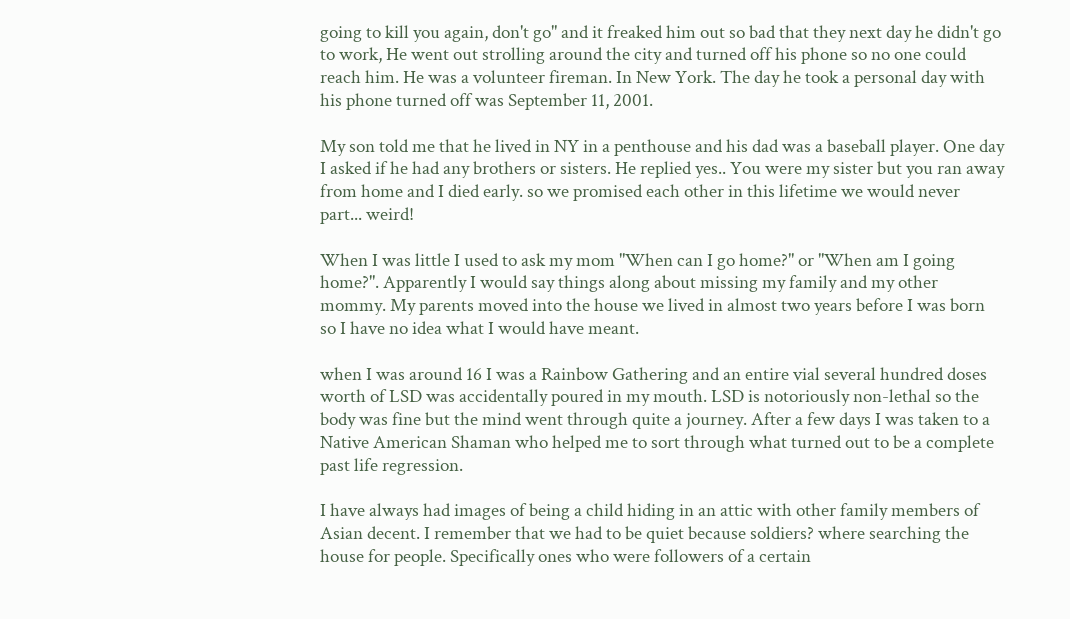going to kill you again, don't go" and it freaked him out so bad that they next day he didn't go to work, He went out strolling around the city and turned off his phone so no one could reach him. He was a volunteer fireman. In New York. The day he took a personal day with his phone turned off was September 11, 2001.

My son told me that he lived in NY in a penthouse and his dad was a baseball player. One day I asked if he had any brothers or sisters. He replied yes.. You were my sister but you ran away from home and I died early. so we promised each other in this lifetime we would never part... weird!

When I was little I used to ask my mom "When can I go home?" or "When am I going home?". Apparently I would say things along about missing my family and my other mommy. My parents moved into the house we lived in almost two years before I was born so I have no idea what I would have meant.

when I was around 16 I was a Rainbow Gathering and an entire vial several hundred doses worth of LSD was accidentally poured in my mouth. LSD is notoriously non-lethal so the body was fine but the mind went through quite a journey. After a few days I was taken to a Native American Shaman who helped me to sort through what turned out to be a complete past life regression.

I have always had images of being a child hiding in an attic with other family members of Asian decent. I remember that we had to be quiet because soldiers? where searching the house for people. Specifically ones who were followers of a certain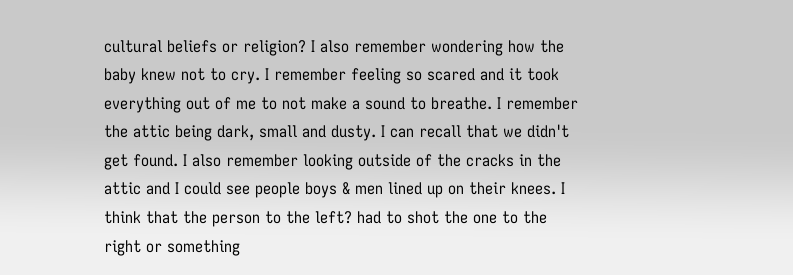cultural beliefs or religion? I also remember wondering how the baby knew not to cry. I remember feeling so scared and it took everything out of me to not make a sound to breathe. I remember the attic being dark, small and dusty. I can recall that we didn't get found. I also remember looking outside of the cracks in the attic and I could see people boys & men lined up on their knees. I think that the person to the left? had to shot the one to the right or something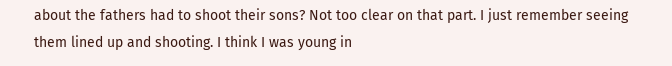about the fathers had to shoot their sons? Not too clear on that part. I just remember seeing them lined up and shooting. I think I was young in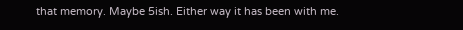that memory. Maybe 5ish. Either way it has been with me.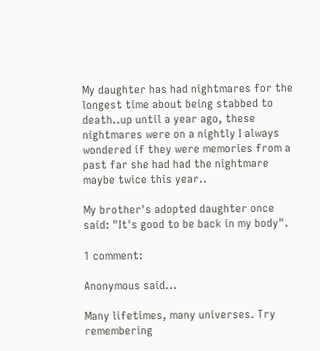My daughter has had nightmares for the longest time about being stabbed to death..up until a year ago, these nightmares were on a nightly I always wondered if they were memories from a past far she had had the nightmare maybe twice this year..

My brother's adopted daughter once said: "It's good to be back in my body".

1 comment:

Anonymous said...

Many lifetimes, many universes. Try remembering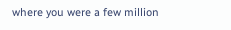where you were a few million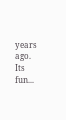years ago. Its fun...